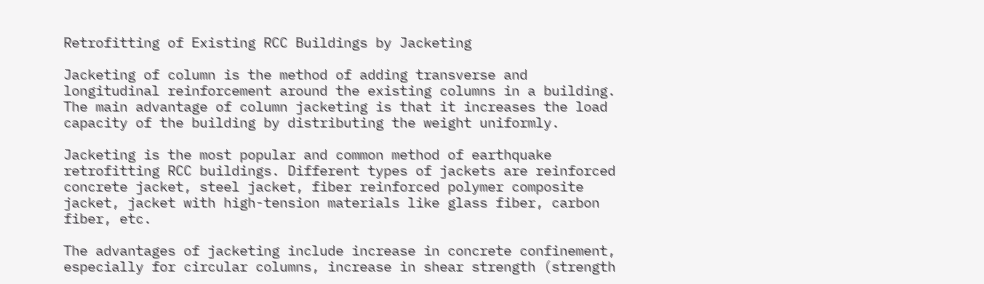Retrofitting of Existing RCC Buildings by Jacketing

Jacketing of column is the method of adding transverse and longitudinal reinforcement around the existing columns in a building. The main advantage of column jacketing is that it increases the load capacity of the building by distributing the weight uniformly.

Jacketing is the most popular and common method of earthquake retrofitting RCC buildings. Different types of jackets are reinforced concrete jacket, steel jacket, fiber reinforced polymer composite jacket, jacket with high-tension materials like glass fiber, carbon fiber, etc.

The advantages of jacketing include increase in concrete confinement, especially for circular columns, increase in shear strength (strength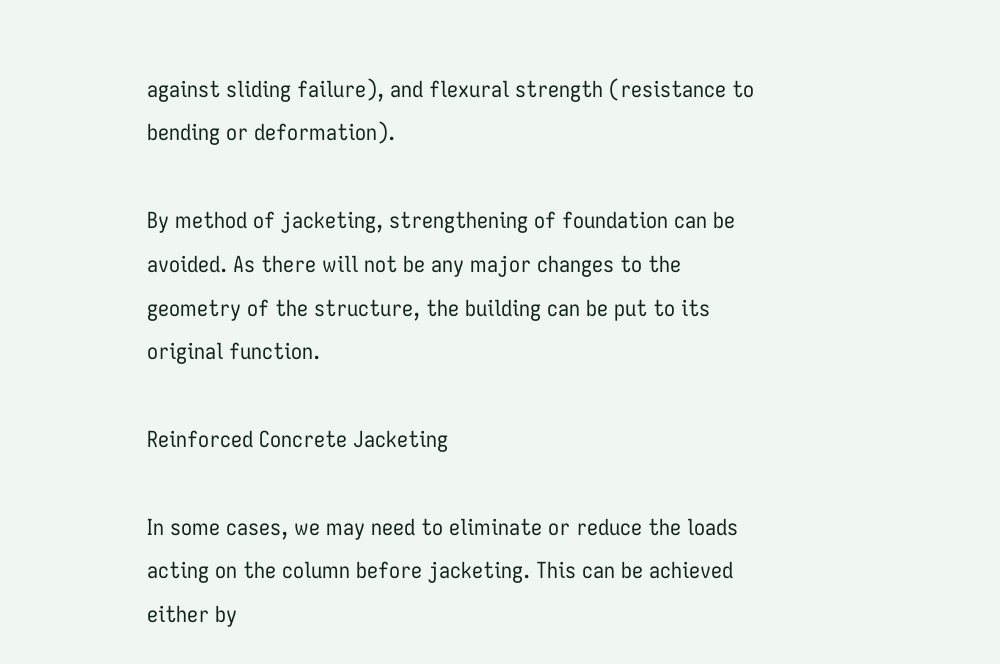against sliding failure), and flexural strength (resistance to bending or deformation).

By method of jacketing, strengthening of foundation can be avoided. As there will not be any major changes to the geometry of the structure, the building can be put to its original function.

Reinforced Concrete Jacketing

In some cases, we may need to eliminate or reduce the loads acting on the column before jacketing. This can be achieved either by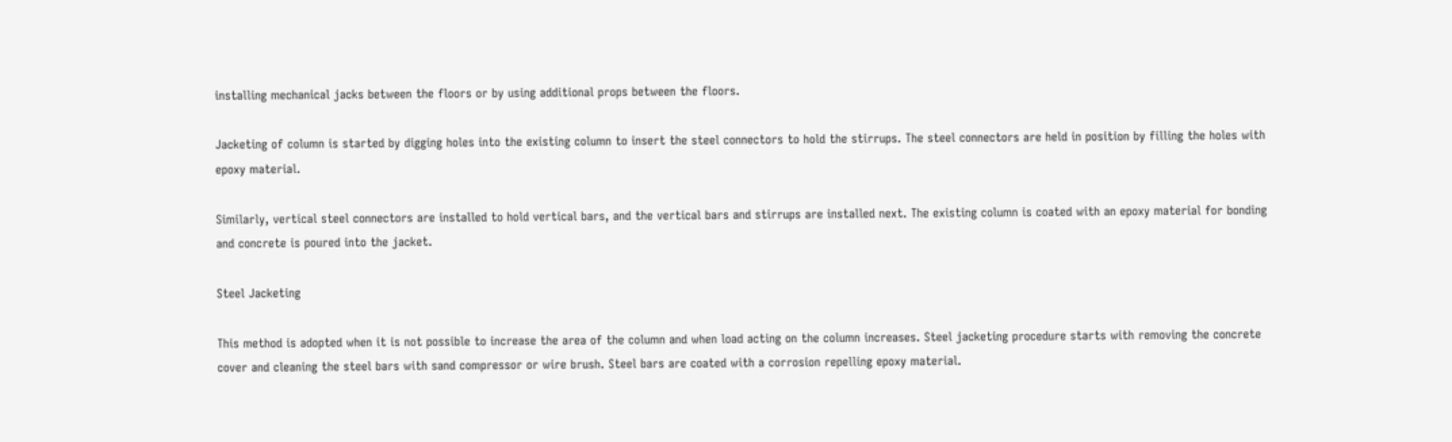installing mechanical jacks between the floors or by using additional props between the floors.

Jacketing of column is started by digging holes into the existing column to insert the steel connectors to hold the stirrups. The steel connectors are held in position by filling the holes with epoxy material.

Similarly, vertical steel connectors are installed to hold vertical bars, and the vertical bars and stirrups are installed next. The existing column is coated with an epoxy material for bonding and concrete is poured into the jacket.

Steel Jacketing

This method is adopted when it is not possible to increase the area of the column and when load acting on the column increases. Steel jacketing procedure starts with removing the concrete cover and cleaning the steel bars with sand compressor or wire brush. Steel bars are coated with a corrosion repelling epoxy material.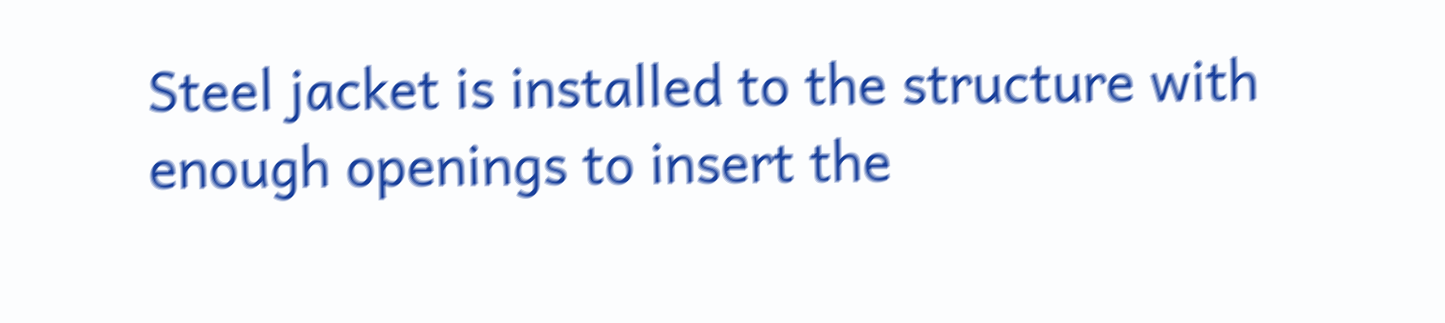Steel jacket is installed to the structure with enough openings to insert the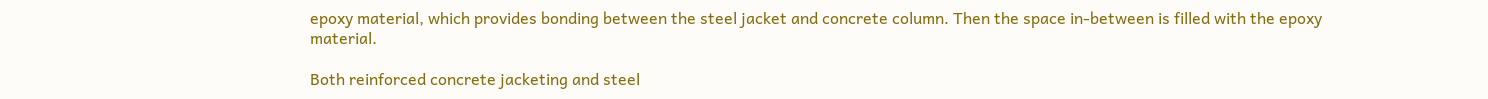epoxy material, which provides bonding between the steel jacket and concrete column. Then the space in-between is filled with the epoxy material.

Both reinforced concrete jacketing and steel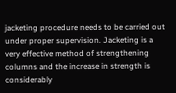jacketing procedure needs to be carried out under proper supervision. Jacketing is a very effective method of strengthening columns and the increase in strength is considerably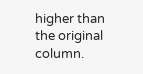higher than the original column.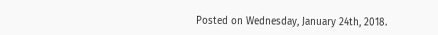Posted on Wednesday, January 24th, 2018.